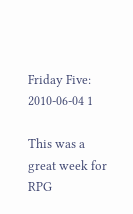Friday Five: 2010-06-04 1

This was a great week for RPG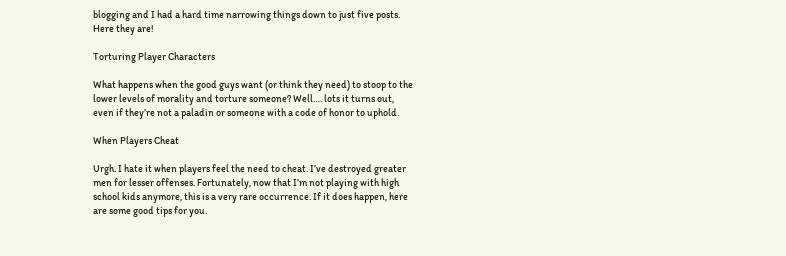blogging and I had a hard time narrowing things down to just five posts. Here they are!

Torturing Player Characters

What happens when the good guys want (or think they need) to stoop to the lower levels of morality and torture someone? Well…. lots it turns out, even if they’re not a paladin or someone with a code of honor to uphold.

When Players Cheat

Urgh. I hate it when players feel the need to cheat. I’ve destroyed greater men for lesser offenses. Fortunately, now that I’m not playing with high school kids anymore, this is a very rare occurrence. If it does happen, here are some good tips for you.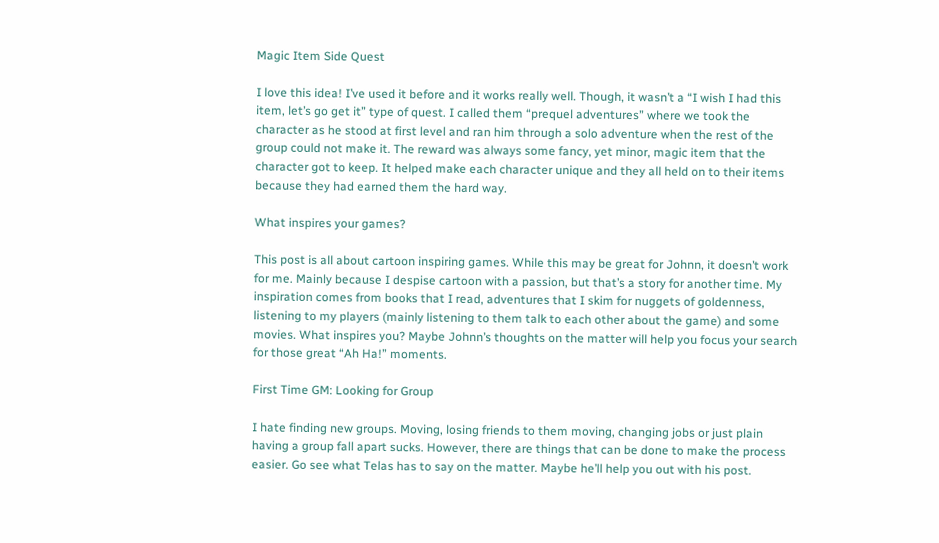Magic Item Side Quest

I love this idea! I’ve used it before and it works really well. Though, it wasn’t a “I wish I had this item, let’s go get it” type of quest. I called them “prequel adventures” where we took the character as he stood at first level and ran him through a solo adventure when the rest of the group could not make it. The reward was always some fancy, yet minor, magic item that the character got to keep. It helped make each character unique and they all held on to their items because they had earned them the hard way.

What inspires your games?

This post is all about cartoon inspiring games. While this may be great for Johnn, it doesn’t work for me. Mainly because I despise cartoon with a passion, but that’s a story for another time. My inspiration comes from books that I read, adventures that I skim for nuggets of goldenness, listening to my players (mainly listening to them talk to each other about the game) and some movies. What inspires you? Maybe Johnn’s thoughts on the matter will help you focus your search for those great “Ah Ha!” moments.

First Time GM: Looking for Group

I hate finding new groups. Moving, losing friends to them moving, changing jobs or just plain having a group fall apart sucks. However, there are things that can be done to make the process easier. Go see what Telas has to say on the matter. Maybe he’ll help you out with his post.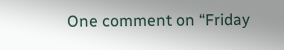One comment on “Friday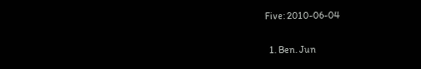Five: 2010-06-04

  1. Ben. Jun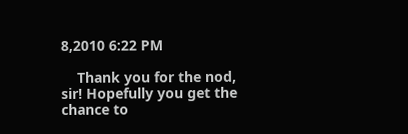8,2010 6:22 PM

    Thank you for the nod, sir! Hopefully you get the chance to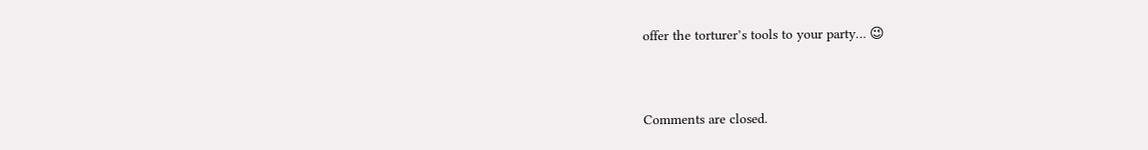offer the torturer’s tools to your party… 😉


Comments are closed.